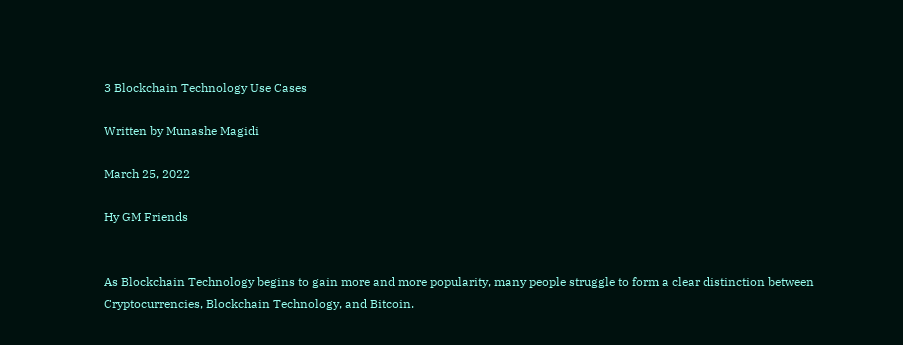3 Blockchain Technology Use Cases

Written by Munashe Magidi

March 25, 2022

Hy GM Friends


As Blockchain Technology begins to gain more and more popularity, many people struggle to form a clear distinction between Cryptocurrencies, Blockchain Technology, and Bitcoin.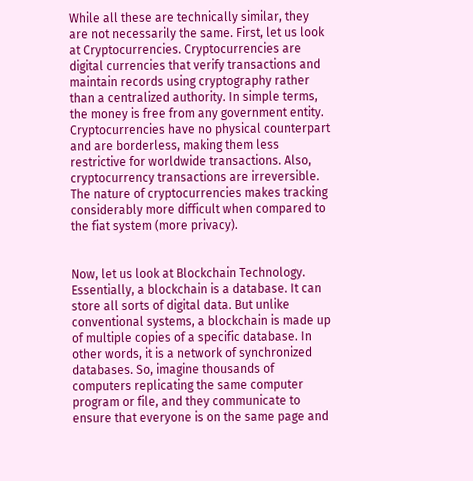While all these are technically similar, they are not necessarily the same. First, let us look at Cryptocurrencies. Cryptocurrencies are digital currencies that verify transactions and maintain records using cryptography rather than a centralized authority. In simple terms, the money is free from any government entity. Cryptocurrencies have no physical counterpart and are borderless, making them less restrictive for worldwide transactions. Also, cryptocurrency transactions are irreversible. The nature of cryptocurrencies makes tracking considerably more difficult when compared to the fiat system (more privacy).


Now, let us look at Blockchain Technology. Essentially, a blockchain is a database. It can store all sorts of digital data. But unlike conventional systems, a blockchain is made up of multiple copies of a specific database. In other words, it is a network of synchronized databases. So, imagine thousands of computers replicating the same computer program or file, and they communicate to ensure that everyone is on the same page and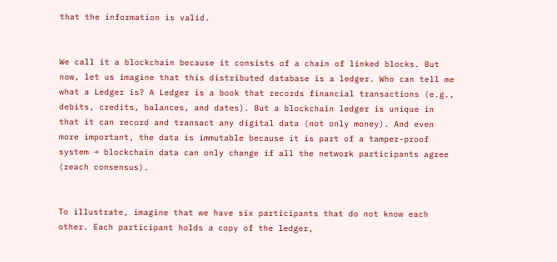that the information is valid.


We call it a blockchain because it consists of a chain of linked blocks. But now, let us imagine that this distributed database is a ledger. Who can tell me what a Ledger is? A Ledger is a book that records financial transactions (e.g., debits, credits, balances, and dates). But a blockchain ledger is unique in that it can record and transact any digital data (not only money). And even more important, the data is immutable because it is part of a tamper-proof system → blockchain data can only change if all the network participants agree (reach consensus).


To illustrate, imagine that we have six participants that do not know each other. Each participant holds a copy of the ledger,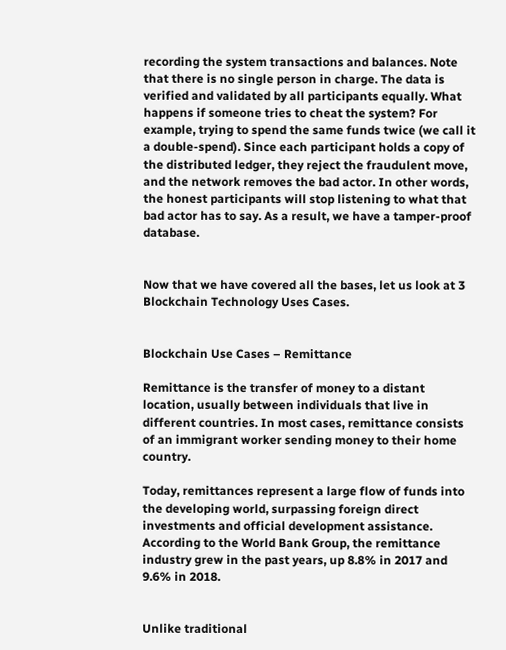recording the system transactions and balances. Note that there is no single person in charge. The data is verified and validated by all participants equally. What happens if someone tries to cheat the system? For example, trying to spend the same funds twice (we call it a double-spend). Since each participant holds a copy of the distributed ledger, they reject the fraudulent move, and the network removes the bad actor. In other words, the honest participants will stop listening to what that bad actor has to say. As a result, we have a tamper-proof database.


Now that we have covered all the bases, let us look at 3 Blockchain Technology Uses Cases.


Blockchain Use Cases – Remittance

Remittance is the transfer of money to a distant location, usually between individuals that live in different countries. In most cases, remittance consists of an immigrant worker sending money to their home country.

Today, remittances represent a large flow of funds into the developing world, surpassing foreign direct investments and official development assistance. According to the World Bank Group, the remittance industry grew in the past years, up 8.8% in 2017 and 9.6% in 2018.


Unlike traditional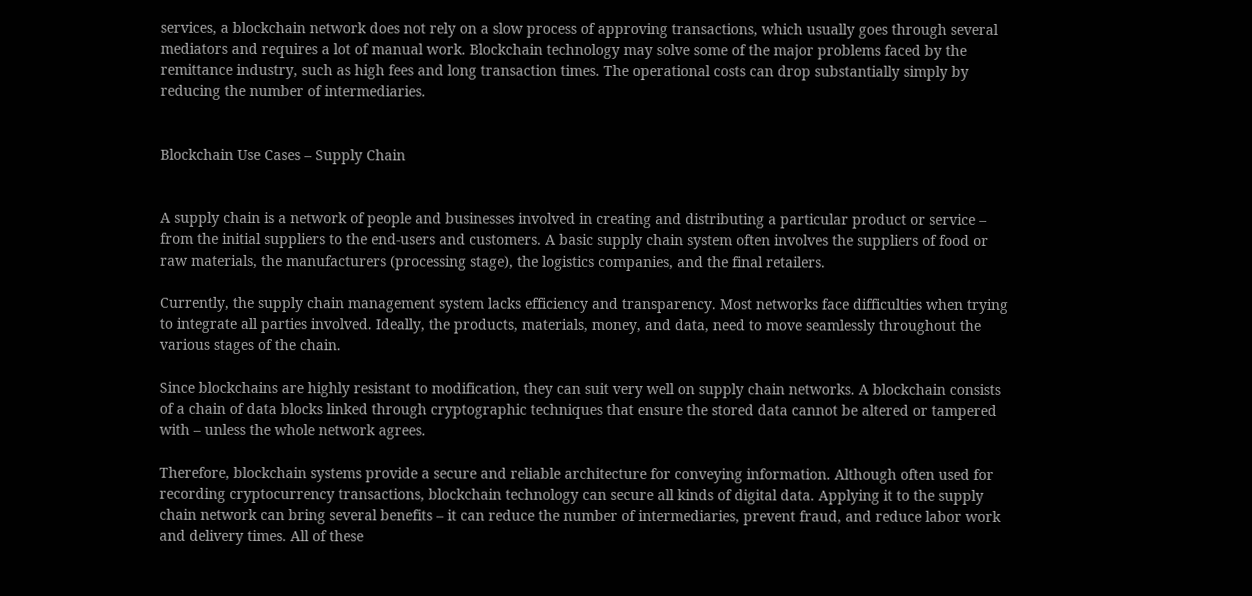services, a blockchain network does not rely on a slow process of approving transactions, which usually goes through several mediators and requires a lot of manual work. Blockchain technology may solve some of the major problems faced by the remittance industry, such as high fees and long transaction times. The operational costs can drop substantially simply by reducing the number of intermediaries.


Blockchain Use Cases – Supply Chain


A supply chain is a network of people and businesses involved in creating and distributing a particular product or service – from the initial suppliers to the end-users and customers. A basic supply chain system often involves the suppliers of food or raw materials, the manufacturers (processing stage), the logistics companies, and the final retailers.

Currently, the supply chain management system lacks efficiency and transparency. Most networks face difficulties when trying to integrate all parties involved. Ideally, the products, materials, money, and data, need to move seamlessly throughout the various stages of the chain.

Since blockchains are highly resistant to modification, they can suit very well on supply chain networks. A blockchain consists of a chain of data blocks linked through cryptographic techniques that ensure the stored data cannot be altered or tampered with – unless the whole network agrees.

Therefore, blockchain systems provide a secure and reliable architecture for conveying information. Although often used for recording cryptocurrency transactions, blockchain technology can secure all kinds of digital data. Applying it to the supply chain network can bring several benefits – it can reduce the number of intermediaries, prevent fraud, and reduce labor work and delivery times. All of these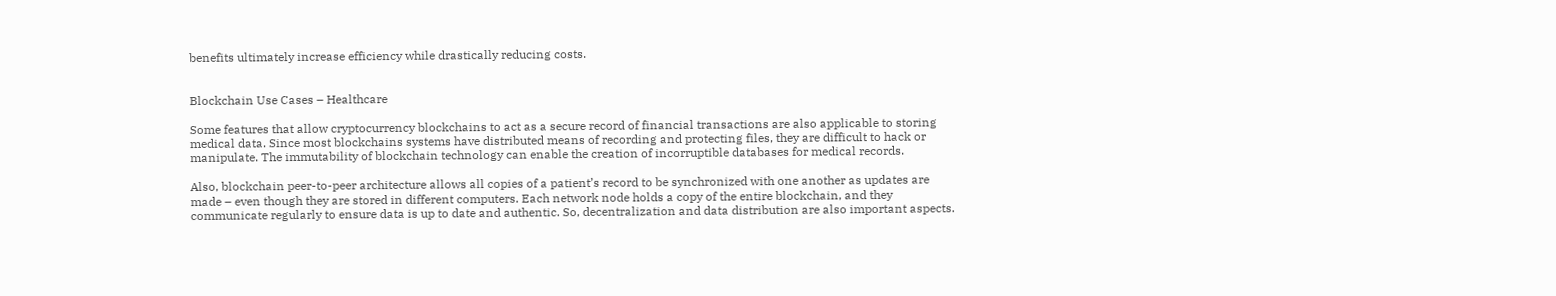benefits ultimately increase efficiency while drastically reducing costs.


Blockchain Use Cases – Healthcare

Some features that allow cryptocurrency blockchains to act as a secure record of financial transactions are also applicable to storing medical data. Since most blockchains systems have distributed means of recording and protecting files, they are difficult to hack or manipulate. The immutability of blockchain technology can enable the creation of incorruptible databases for medical records.

Also, blockchain peer-to-peer architecture allows all copies of a patient’s record to be synchronized with one another as updates are made – even though they are stored in different computers. Each network node holds a copy of the entire blockchain, and they communicate regularly to ensure data is up to date and authentic. So, decentralization and data distribution are also important aspects.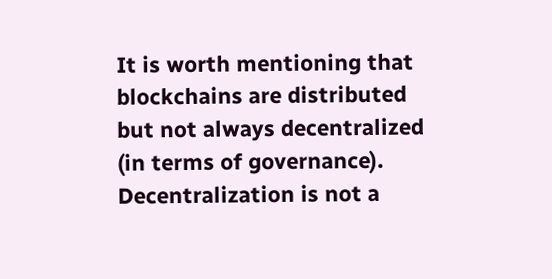It is worth mentioning that blockchains are distributed but not always decentralized (in terms of governance). Decentralization is not a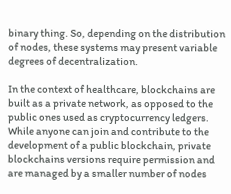binary thing. So, depending on the distribution of nodes, these systems may present variable degrees of decentralization.

In the context of healthcare, blockchains are built as a private network, as opposed to the public ones used as cryptocurrency ledgers. While anyone can join and contribute to the development of a public blockchain, private blockchains versions require permission and are managed by a smaller number of nodes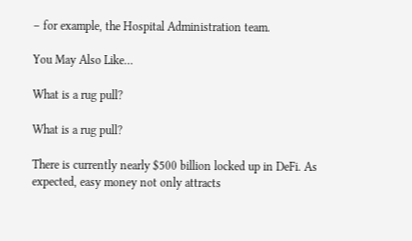– for example, the Hospital Administration team.

You May Also Like…

What is a rug pull?

What is a rug pull?

There is currently nearly $500 billion locked up in DeFi. As expected, easy money not only attracts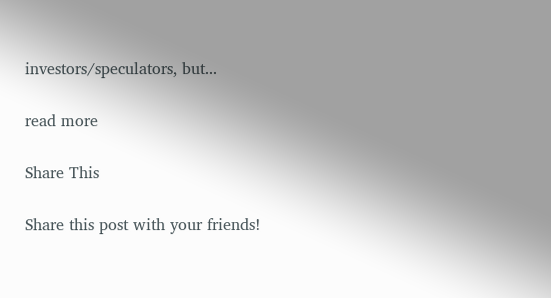investors/speculators, but...

read more

Share This

Share this post with your friends!